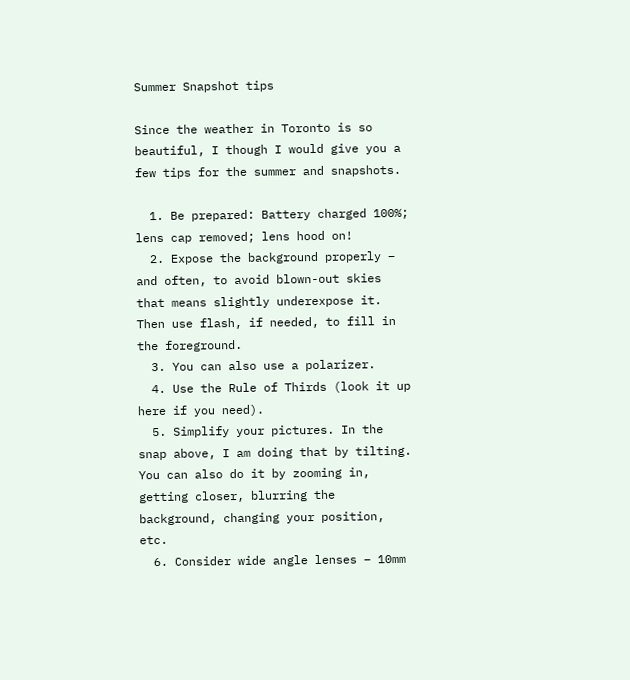Summer Snapshot tips

Since the weather in Toronto is so beautiful, I though I would give you a few tips for the summer and snapshots.

  1. Be prepared: Battery charged 100%; lens cap removed; lens hood on!
  2. Expose the background properly – and often, to avoid blown-out skies that means slightly underexpose it. Then use flash, if needed, to fill in the foreground.
  3. You can also use a polarizer.
  4. Use the Rule of Thirds (look it up here if you need).
  5. Simplify your pictures. In the snap above, I am doing that by tilting. You can also do it by zooming in, getting closer, blurring the background, changing your position, etc.
  6. Consider wide angle lenses – 10mm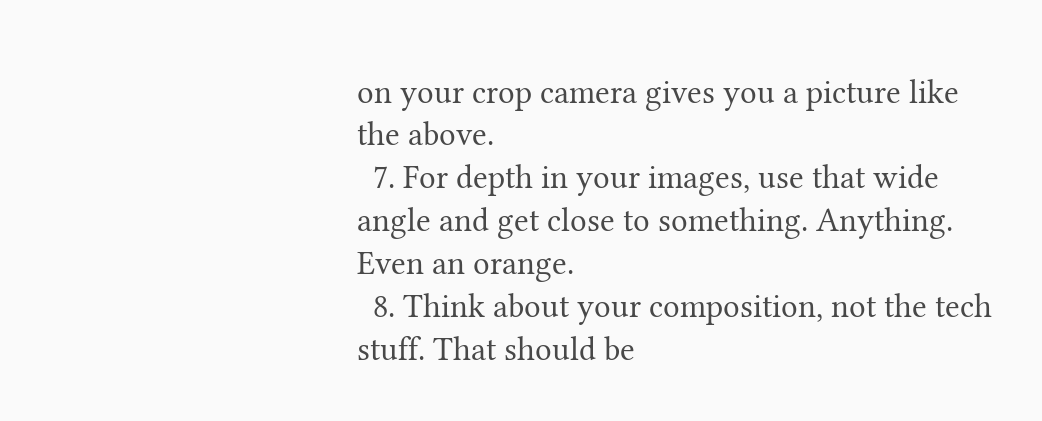on your crop camera gives you a picture like the above.
  7. For depth in your images, use that wide angle and get close to something. Anything. Even an orange.
  8. Think about your composition, not the tech stuff. That should be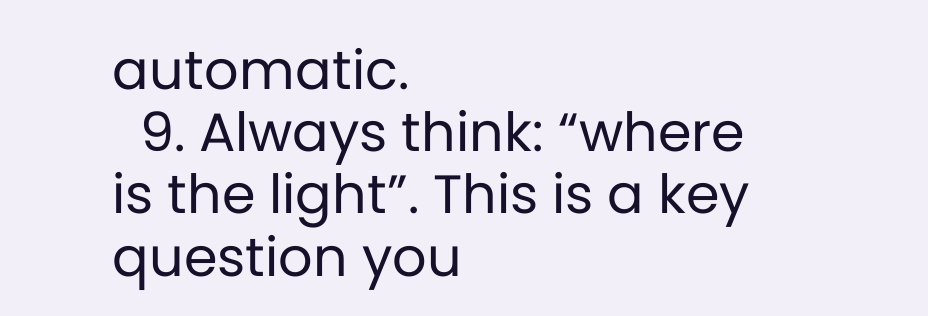automatic.
  9. Always think: “where is the light”. This is a key question you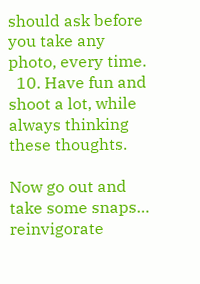should ask before you take any photo, every time.
  10. Have fun and shoot a lot, while always thinking these thoughts.

Now go out and take some snaps… reinvigorate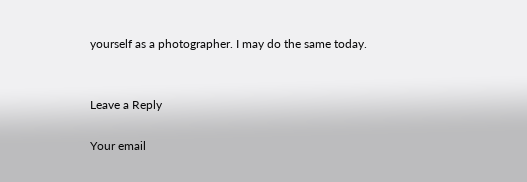yourself as a photographer. I may do the same today.


Leave a Reply

Your email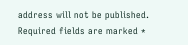address will not be published. Required fields are marked *